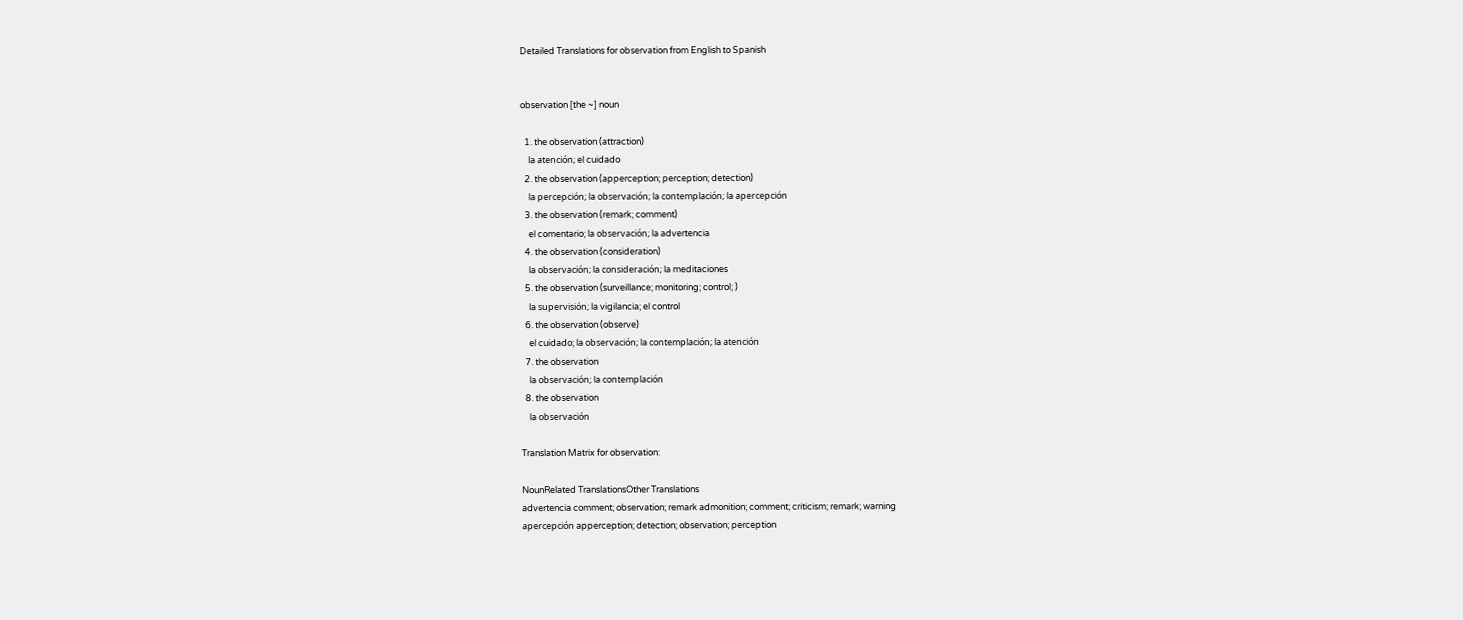Detailed Translations for observation from English to Spanish


observation [the ~] noun

  1. the observation (attraction)
    la atención; el cuidado
  2. the observation (apperception; perception; detection)
    la percepción; la observación; la contemplación; la apercepción
  3. the observation (remark; comment)
    el comentario; la observación; la advertencia
  4. the observation (consideration)
    la observación; la consideración; la meditaciones
  5. the observation (surveillance; monitoring; control; )
    la supervisión; la vigilancia; el control
  6. the observation (observe)
    el cuidado; la observación; la contemplación; la atención
  7. the observation
    la observación; la contemplación
  8. the observation
    la observación

Translation Matrix for observation:

NounRelated TranslationsOther Translations
advertencia comment; observation; remark admonition; comment; criticism; remark; warning
apercepción apperception; detection; observation; perception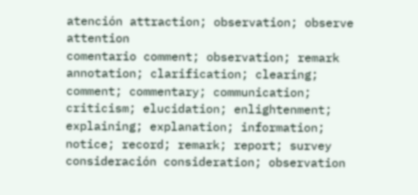atención attraction; observation; observe attention
comentario comment; observation; remark annotation; clarification; clearing; comment; commentary; communication; criticism; elucidation; enlightenment; explaining; explanation; information; notice; record; remark; report; survey
consideración consideration; observation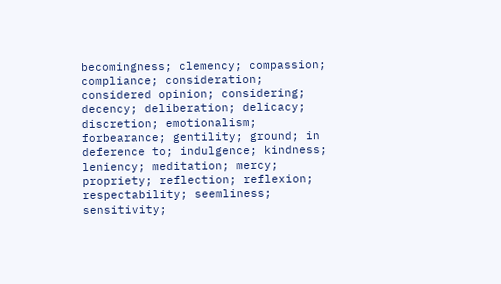becomingness; clemency; compassion; compliance; consideration; considered opinion; considering; decency; deliberation; delicacy; discretion; emotionalism; forbearance; gentility; ground; in deference to; indulgence; kindness; leniency; meditation; mercy; propriety; reflection; reflexion; respectability; seemliness; sensitivity;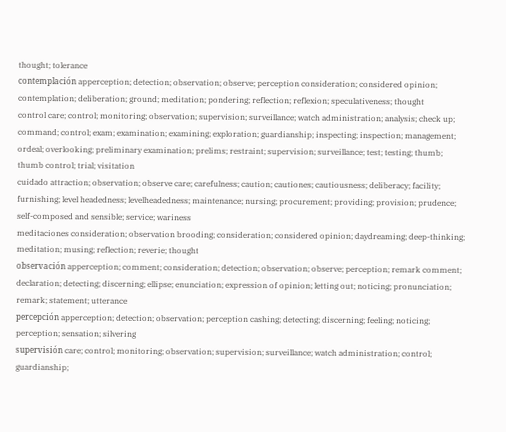thought; tolerance
contemplación apperception; detection; observation; observe; perception consideration; considered opinion; contemplation; deliberation; ground; meditation; pondering; reflection; reflexion; speculativeness; thought
control care; control; monitoring; observation; supervision; surveillance; watch administration; analysis; check up; command; control; exam; examination; examining; exploration; guardianship; inspecting; inspection; management; ordeal; overlooking; preliminary examination; prelims; restraint; supervision; surveillance; test; testing; thumb; thumb control; trial; visitation
cuidado attraction; observation; observe care; carefulness; caution; cautiones; cautiousness; deliberacy; facility; furnishing; level headedness; levelheadedness; maintenance; nursing; procurement; providing; provision; prudence; self-composed and sensible; service; wariness
meditaciones consideration; observation brooding; consideration; considered opinion; daydreaming; deep-thinking; meditation; musing; reflection; reverie; thought
observación apperception; comment; consideration; detection; observation; observe; perception; remark comment; declaration; detecting; discerning; ellipse; enunciation; expression of opinion; letting out; noticing; pronunciation; remark; statement; utterance
percepción apperception; detection; observation; perception cashing; detecting; discerning; feeling; noticing; perception; sensation; silvering
supervisión care; control; monitoring; observation; supervision; surveillance; watch administration; control; guardianship;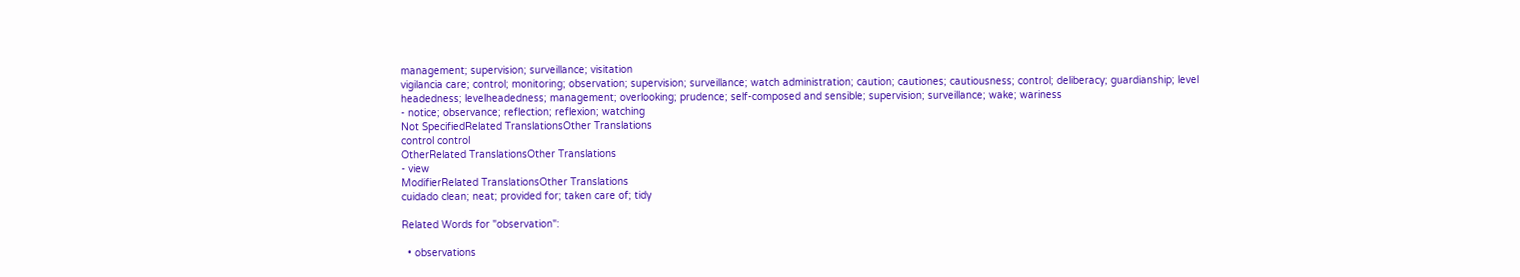management; supervision; surveillance; visitation
vigilancia care; control; monitoring; observation; supervision; surveillance; watch administration; caution; cautiones; cautiousness; control; deliberacy; guardianship; level headedness; levelheadedness; management; overlooking; prudence; self-composed and sensible; supervision; surveillance; wake; wariness
- notice; observance; reflection; reflexion; watching
Not SpecifiedRelated TranslationsOther Translations
control control
OtherRelated TranslationsOther Translations
- view
ModifierRelated TranslationsOther Translations
cuidado clean; neat; provided for; taken care of; tidy

Related Words for "observation":

  • observations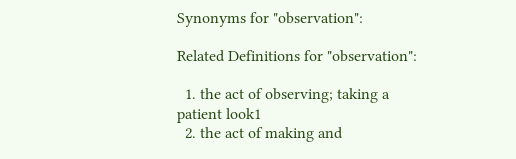Synonyms for "observation":

Related Definitions for "observation":

  1. the act of observing; taking a patient look1
  2. the act of making and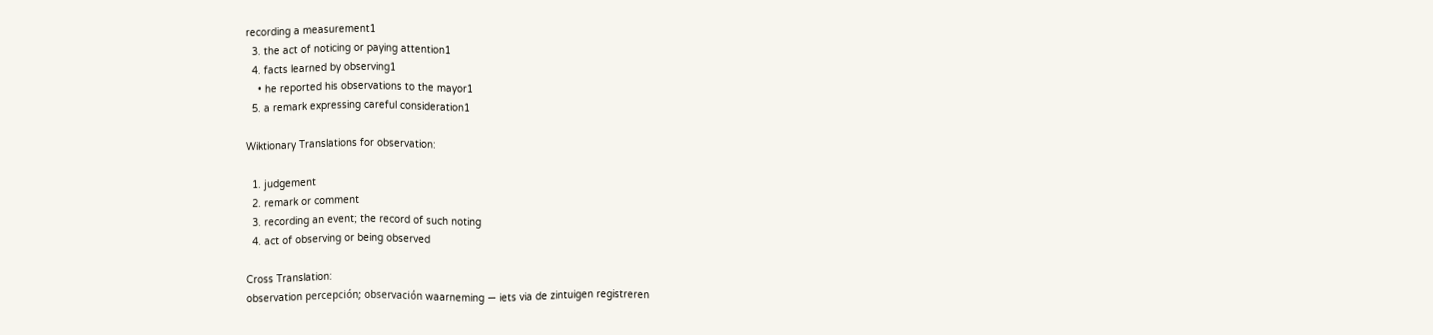recording a measurement1
  3. the act of noticing or paying attention1
  4. facts learned by observing1
    • he reported his observations to the mayor1
  5. a remark expressing careful consideration1

Wiktionary Translations for observation:

  1. judgement
  2. remark or comment
  3. recording an event; the record of such noting
  4. act of observing or being observed

Cross Translation:
observation percepción; observación waarneming — iets via de zintuigen registreren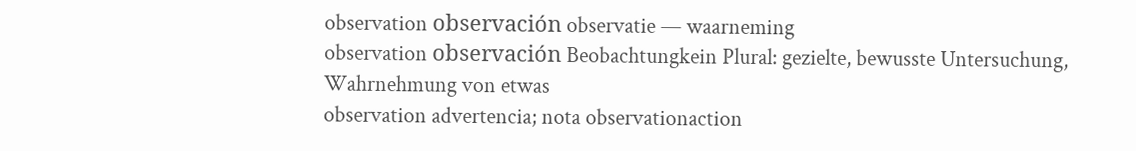observation observación observatie — waarneming
observation observación Beobachtungkein Plural: gezielte, bewusste Untersuchung, Wahrnehmung von etwas
observation advertencia; nota observationaction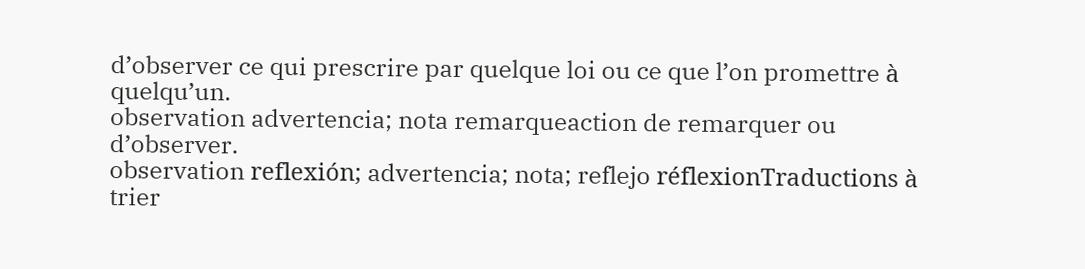d’observer ce qui prescrire par quelque loi ou ce que l’on promettre à quelqu’un.
observation advertencia; nota remarqueaction de remarquer ou d’observer.
observation reflexión; advertencia; nota; reflejo réflexionTraductions à trier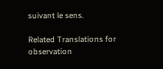suivant le sens.

Related Translations for observation